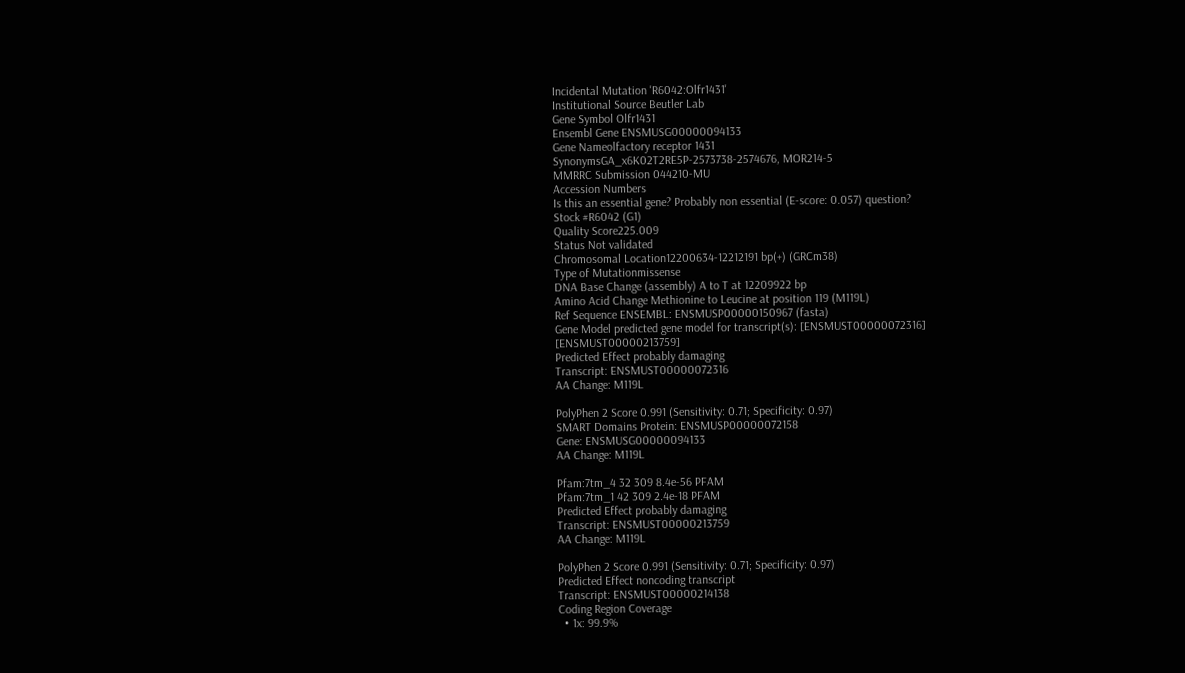Incidental Mutation 'R6042:Olfr1431'
Institutional Source Beutler Lab
Gene Symbol Olfr1431
Ensembl Gene ENSMUSG00000094133
Gene Nameolfactory receptor 1431
SynonymsGA_x6K02T2RE5P-2573738-2574676, MOR214-5
MMRRC Submission 044210-MU
Accession Numbers
Is this an essential gene? Probably non essential (E-score: 0.057) question?
Stock #R6042 (G1)
Quality Score225.009
Status Not validated
Chromosomal Location12200634-12212191 bp(+) (GRCm38)
Type of Mutationmissense
DNA Base Change (assembly) A to T at 12209922 bp
Amino Acid Change Methionine to Leucine at position 119 (M119L)
Ref Sequence ENSEMBL: ENSMUSP00000150967 (fasta)
Gene Model predicted gene model for transcript(s): [ENSMUST00000072316] [ENSMUST00000213759]
Predicted Effect probably damaging
Transcript: ENSMUST00000072316
AA Change: M119L

PolyPhen 2 Score 0.991 (Sensitivity: 0.71; Specificity: 0.97)
SMART Domains Protein: ENSMUSP00000072158
Gene: ENSMUSG00000094133
AA Change: M119L

Pfam:7tm_4 32 309 8.4e-56 PFAM
Pfam:7tm_1 42 309 2.4e-18 PFAM
Predicted Effect probably damaging
Transcript: ENSMUST00000213759
AA Change: M119L

PolyPhen 2 Score 0.991 (Sensitivity: 0.71; Specificity: 0.97)
Predicted Effect noncoding transcript
Transcript: ENSMUST00000214138
Coding Region Coverage
  • 1x: 99.9%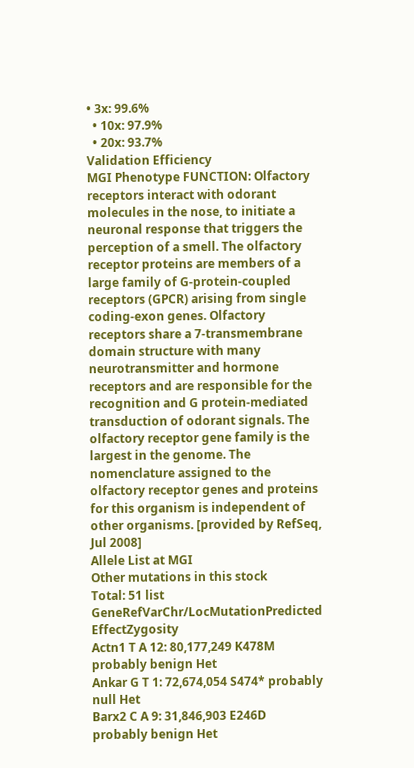• 3x: 99.6%
  • 10x: 97.9%
  • 20x: 93.7%
Validation Efficiency
MGI Phenotype FUNCTION: Olfactory receptors interact with odorant molecules in the nose, to initiate a neuronal response that triggers the perception of a smell. The olfactory receptor proteins are members of a large family of G-protein-coupled receptors (GPCR) arising from single coding-exon genes. Olfactory receptors share a 7-transmembrane domain structure with many neurotransmitter and hormone receptors and are responsible for the recognition and G protein-mediated transduction of odorant signals. The olfactory receptor gene family is the largest in the genome. The nomenclature assigned to the olfactory receptor genes and proteins for this organism is independent of other organisms. [provided by RefSeq, Jul 2008]
Allele List at MGI
Other mutations in this stock
Total: 51 list
GeneRefVarChr/LocMutationPredicted EffectZygosity
Actn1 T A 12: 80,177,249 K478M probably benign Het
Ankar G T 1: 72,674,054 S474* probably null Het
Barx2 C A 9: 31,846,903 E246D probably benign Het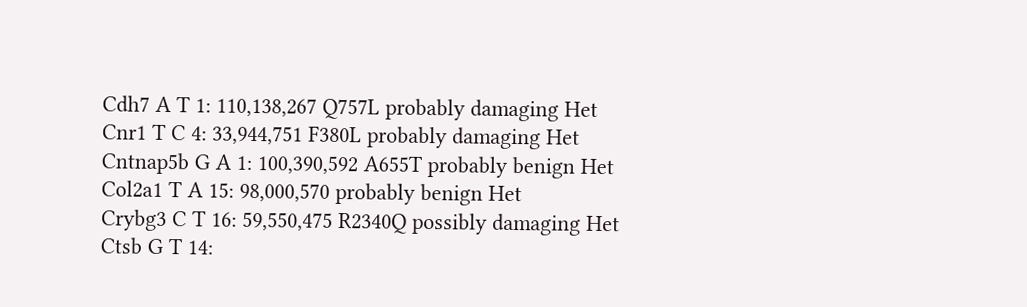Cdh7 A T 1: 110,138,267 Q757L probably damaging Het
Cnr1 T C 4: 33,944,751 F380L probably damaging Het
Cntnap5b G A 1: 100,390,592 A655T probably benign Het
Col2a1 T A 15: 98,000,570 probably benign Het
Crybg3 C T 16: 59,550,475 R2340Q possibly damaging Het
Ctsb G T 14: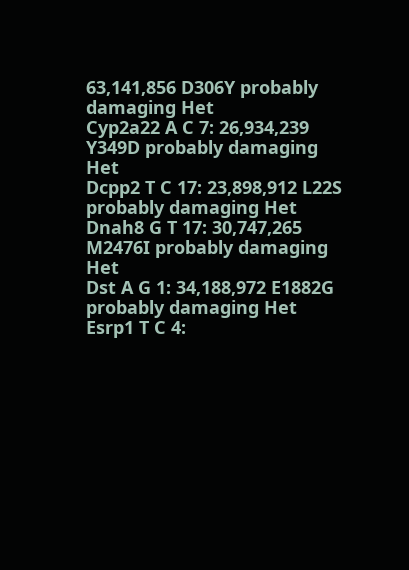63,141,856 D306Y probably damaging Het
Cyp2a22 A C 7: 26,934,239 Y349D probably damaging Het
Dcpp2 T C 17: 23,898,912 L22S probably damaging Het
Dnah8 G T 17: 30,747,265 M2476I probably damaging Het
Dst A G 1: 34,188,972 E1882G probably damaging Het
Esrp1 T C 4: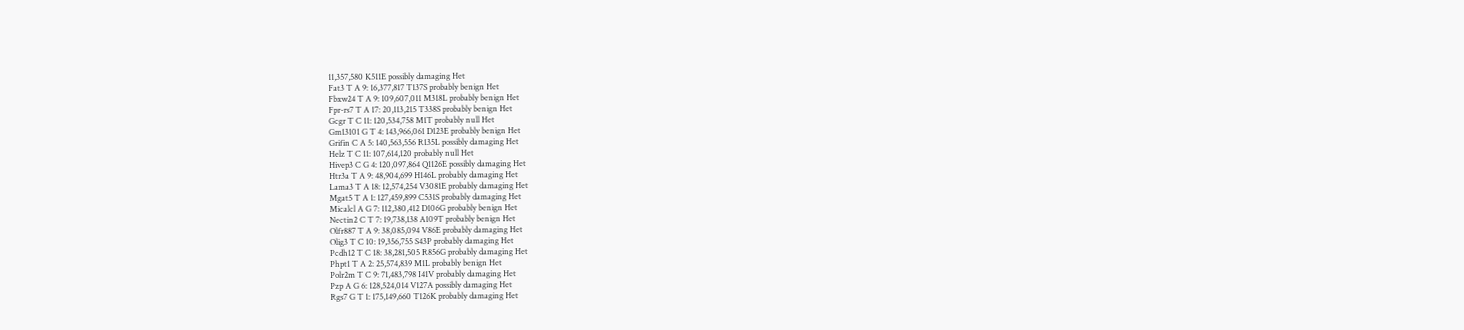11,357,580 K511E possibly damaging Het
Fat3 T A 9: 16,377,817 T137S probably benign Het
Fbxw24 T A 9: 109,607,011 M318L probably benign Het
Fpr-rs7 T A 17: 20,113,215 T338S probably benign Het
Gcgr T C 11: 120,534,758 M1T probably null Het
Gm13101 G T 4: 143,966,061 D123E probably benign Het
Grifin C A 5: 140,563,556 R135L possibly damaging Het
Helz T C 11: 107,614,120 probably null Het
Hivep3 C G 4: 120,097,864 Q1126E possibly damaging Het
Htr3a T A 9: 48,904,699 H146L probably damaging Het
Lama3 T A 18: 12,574,254 V3081E probably damaging Het
Mgat5 T A 1: 127,459,899 C531S probably damaging Het
Micalcl A G 7: 112,380,412 D106G probably benign Het
Nectin2 C T 7: 19,738,138 A109T probably benign Het
Olfr887 T A 9: 38,085,094 V86E probably damaging Het
Olig3 T C 10: 19,356,755 S43P probably damaging Het
Pcdh12 T C 18: 38,281,505 R856G probably damaging Het
Phpt1 T A 2: 25,574,839 M1L probably benign Het
Polr2m T C 9: 71,483,798 I41V probably damaging Het
Pzp A G 6: 128,524,014 V127A possibly damaging Het
Rgs7 G T 1: 175,149,660 T126K probably damaging Het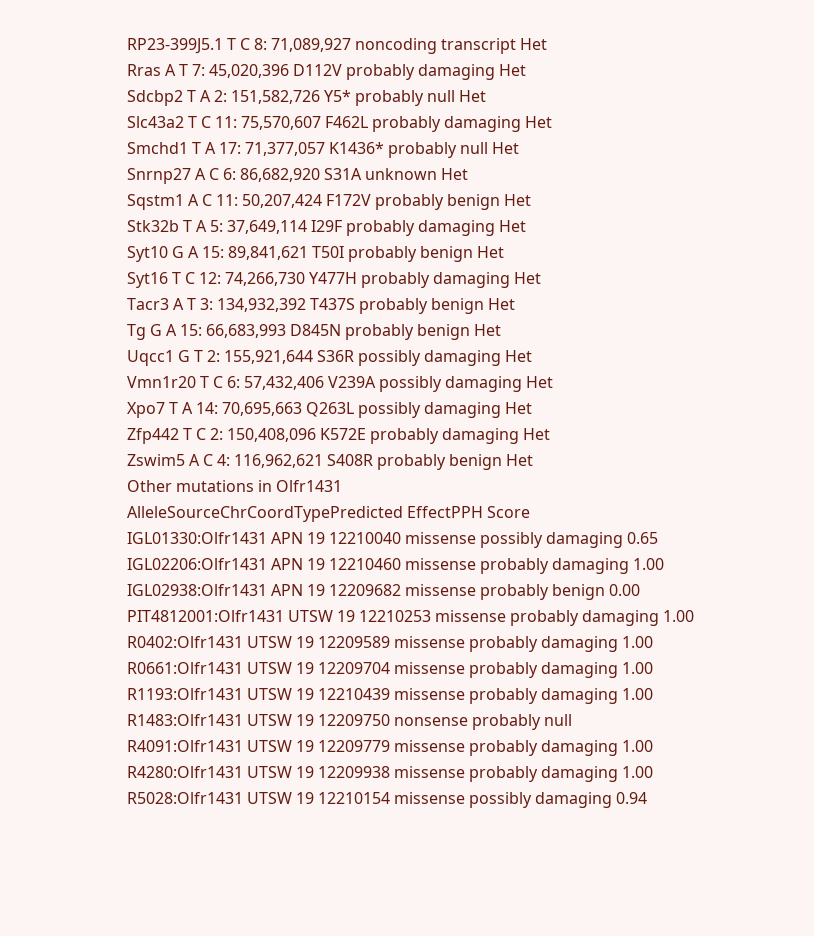RP23-399J5.1 T C 8: 71,089,927 noncoding transcript Het
Rras A T 7: 45,020,396 D112V probably damaging Het
Sdcbp2 T A 2: 151,582,726 Y5* probably null Het
Slc43a2 T C 11: 75,570,607 F462L probably damaging Het
Smchd1 T A 17: 71,377,057 K1436* probably null Het
Snrnp27 A C 6: 86,682,920 S31A unknown Het
Sqstm1 A C 11: 50,207,424 F172V probably benign Het
Stk32b T A 5: 37,649,114 I29F probably damaging Het
Syt10 G A 15: 89,841,621 T50I probably benign Het
Syt16 T C 12: 74,266,730 Y477H probably damaging Het
Tacr3 A T 3: 134,932,392 T437S probably benign Het
Tg G A 15: 66,683,993 D845N probably benign Het
Uqcc1 G T 2: 155,921,644 S36R possibly damaging Het
Vmn1r20 T C 6: 57,432,406 V239A possibly damaging Het
Xpo7 T A 14: 70,695,663 Q263L possibly damaging Het
Zfp442 T C 2: 150,408,096 K572E probably damaging Het
Zswim5 A C 4: 116,962,621 S408R probably benign Het
Other mutations in Olfr1431
AlleleSourceChrCoordTypePredicted EffectPPH Score
IGL01330:Olfr1431 APN 19 12210040 missense possibly damaging 0.65
IGL02206:Olfr1431 APN 19 12210460 missense probably damaging 1.00
IGL02938:Olfr1431 APN 19 12209682 missense probably benign 0.00
PIT4812001:Olfr1431 UTSW 19 12210253 missense probably damaging 1.00
R0402:Olfr1431 UTSW 19 12209589 missense probably damaging 1.00
R0661:Olfr1431 UTSW 19 12209704 missense probably damaging 1.00
R1193:Olfr1431 UTSW 19 12210439 missense probably damaging 1.00
R1483:Olfr1431 UTSW 19 12209750 nonsense probably null
R4091:Olfr1431 UTSW 19 12209779 missense probably damaging 1.00
R4280:Olfr1431 UTSW 19 12209938 missense probably damaging 1.00
R5028:Olfr1431 UTSW 19 12210154 missense possibly damaging 0.94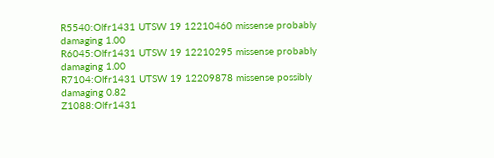R5540:Olfr1431 UTSW 19 12210460 missense probably damaging 1.00
R6045:Olfr1431 UTSW 19 12210295 missense probably damaging 1.00
R7104:Olfr1431 UTSW 19 12209878 missense possibly damaging 0.82
Z1088:Olfr1431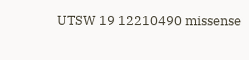UTSW 19 12210490 missense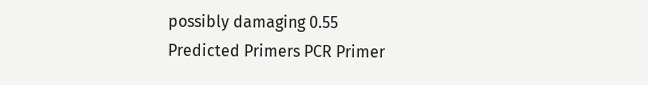possibly damaging 0.55
Predicted Primers PCR Primer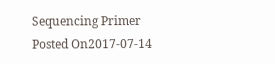Sequencing Primer
Posted On2017-07-14